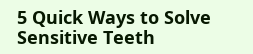5 Quick Ways to Solve Sensitive Teeth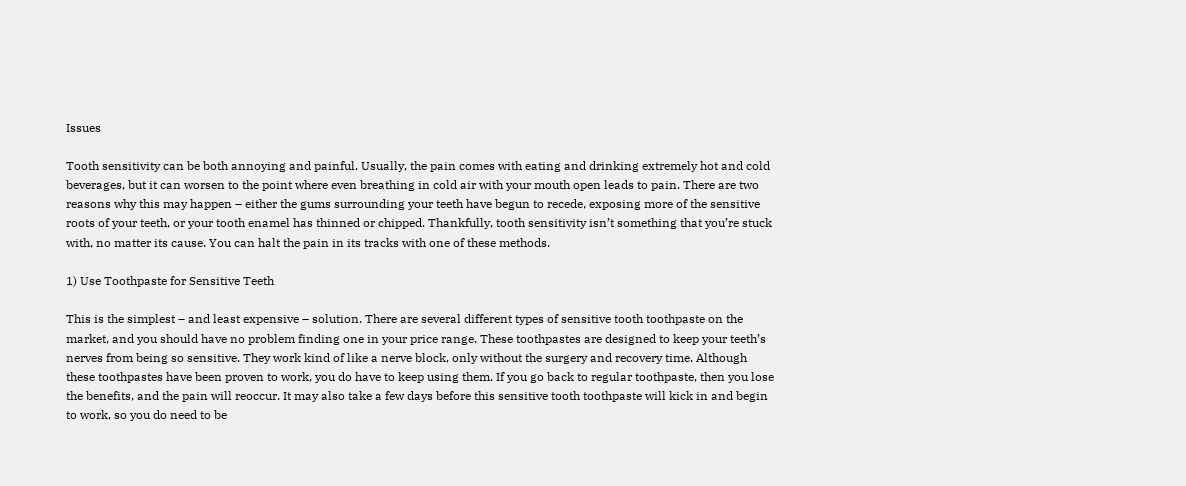Issues

Tooth sensitivity can be both annoying and painful. Usually, the pain comes with eating and drinking extremely hot and cold beverages, but it can worsen to the point where even breathing in cold air with your mouth open leads to pain. There are two reasons why this may happen – either the gums surrounding your teeth have begun to recede, exposing more of the sensitive roots of your teeth, or your tooth enamel has thinned or chipped. Thankfully, tooth sensitivity isn’t something that you’re stuck with, no matter its cause. You can halt the pain in its tracks with one of these methods.

1) Use Toothpaste for Sensitive Teeth

This is the simplest – and least expensive – solution. There are several different types of sensitive tooth toothpaste on the market, and you should have no problem finding one in your price range. These toothpastes are designed to keep your teeth’s nerves from being so sensitive. They work kind of like a nerve block, only without the surgery and recovery time. Although these toothpastes have been proven to work, you do have to keep using them. If you go back to regular toothpaste, then you lose the benefits, and the pain will reoccur. It may also take a few days before this sensitive tooth toothpaste will kick in and begin to work, so you do need to be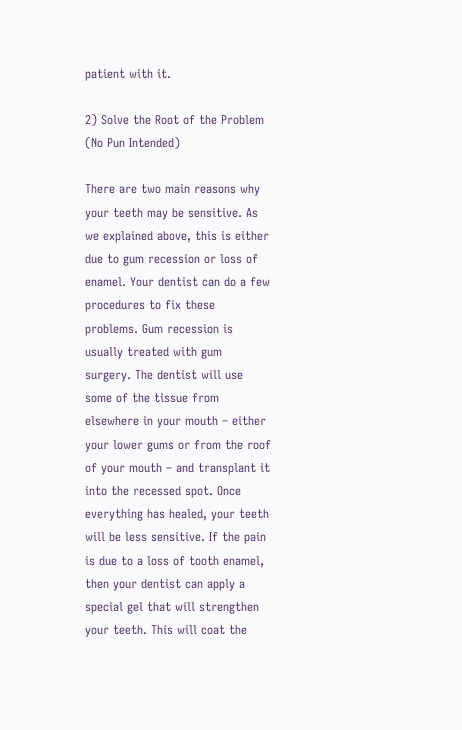patient with it.

2) Solve the Root of the Problem (No Pun Intended)

There are two main reasons why your teeth may be sensitive. As we explained above, this is either due to gum recession or loss of enamel. Your dentist can do a few procedures to fix these problems. Gum recession is usually treated with gum surgery. The dentist will use some of the tissue from elsewhere in your mouth – either your lower gums or from the roof of your mouth – and transplant it into the recessed spot. Once everything has healed, your teeth will be less sensitive. If the pain is due to a loss of tooth enamel, then your dentist can apply a special gel that will strengthen your teeth. This will coat the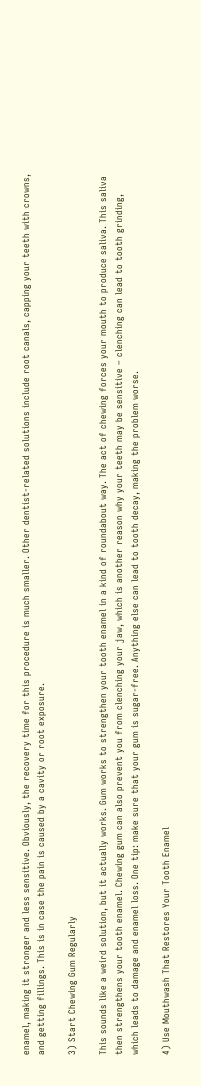enamel, making it stronger and less sensitive. Obviously, the recovery time for this procedure is much smaller. Other dentist-related solutions include root canals, capping your teeth with crowns, and getting fillings. This is in case the pain is caused by a cavity or root exposure.

3) Start Chewing Gum Regularly

This sounds like a weird solution, but it actually works. Gum works to strengthen your tooth enamel in a kind of roundabout way. The act of chewing forces your mouth to produce saliva. This saliva then strengthens your tooth enamel. Chewing gum can also prevent you from clenching your jaw, which is another reason why your teeth may be sensitive – clenching can lead to tooth grinding, which leads to damage and enamel loss. One tip: make sure that your gum is sugar-free. Anything else can lead to tooth decay, making the problem worse.

4) Use Mouthwash That Restores Your Tooth Enamel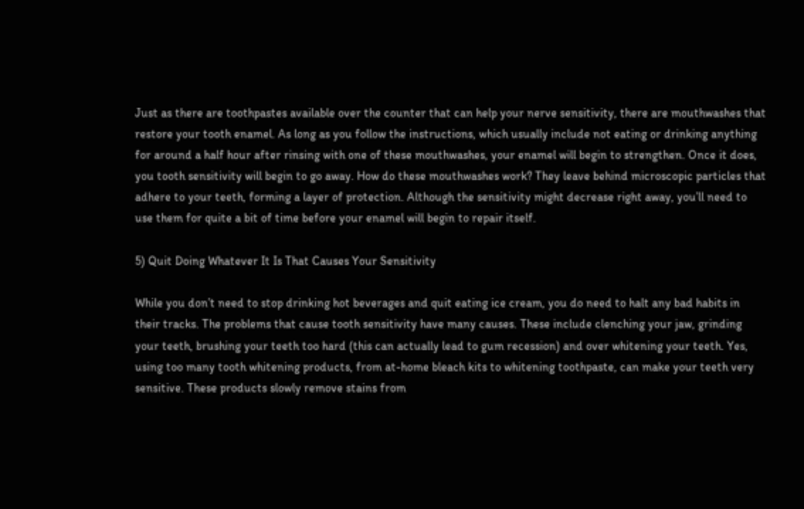Just as there are toothpastes available over the counter that can help your nerve sensitivity, there are mouthwashes that restore your tooth enamel. As long as you follow the instructions, which usually include not eating or drinking anything for around a half hour after rinsing with one of these mouthwashes, your enamel will begin to strengthen. Once it does, you tooth sensitivity will begin to go away. How do these mouthwashes work? They leave behind microscopic particles that adhere to your teeth, forming a layer of protection. Although the sensitivity might decrease right away, you’ll need to use them for quite a bit of time before your enamel will begin to repair itself.

5) Quit Doing Whatever It Is That Causes Your Sensitivity

While you don’t need to stop drinking hot beverages and quit eating ice cream, you do need to halt any bad habits in their tracks. The problems that cause tooth sensitivity have many causes. These include clenching your jaw, grinding your teeth, brushing your teeth too hard (this can actually lead to gum recession) and over whitening your teeth. Yes, using too many tooth whitening products, from at-home bleach kits to whitening toothpaste, can make your teeth very sensitive. These products slowly remove stains from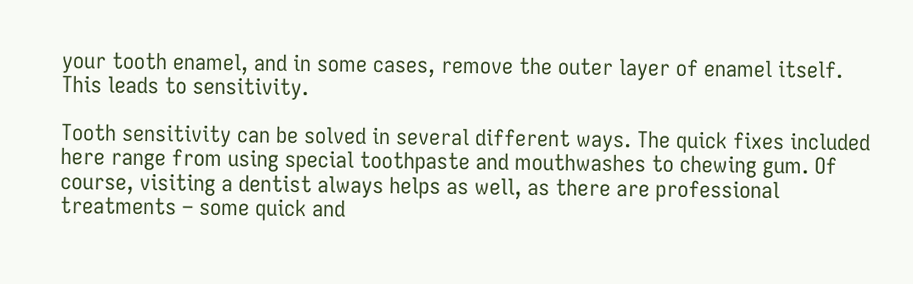your tooth enamel, and in some cases, remove the outer layer of enamel itself. This leads to sensitivity.

Tooth sensitivity can be solved in several different ways. The quick fixes included here range from using special toothpaste and mouthwashes to chewing gum. Of course, visiting a dentist always helps as well, as there are professional treatments – some quick and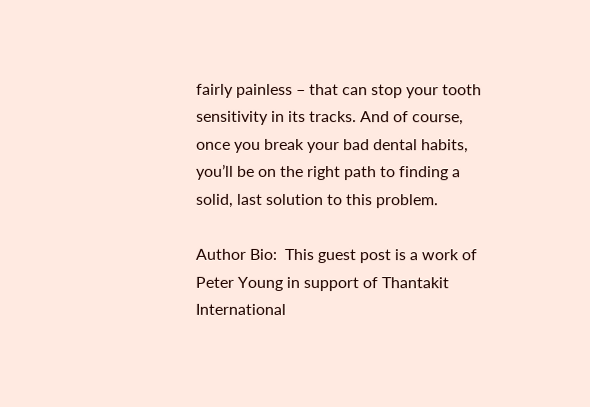fairly painless – that can stop your tooth sensitivity in its tracks. And of course, once you break your bad dental habits, you’ll be on the right path to finding a solid, last solution to this problem.

Author Bio:  This guest post is a work of Peter Young in support of Thantakit International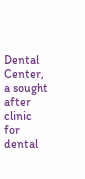Dental Center, a sought after clinic for dental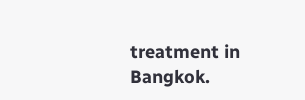treatment in Bangkok.